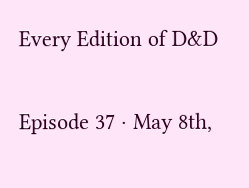Every Edition of D&D

Episode 37 · May 8th,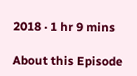2018 · 1 hr 9 mins

About this Episode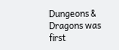Dungeons & Dragons was first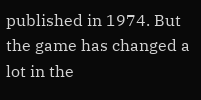published in 1974. But the game has changed a lot in the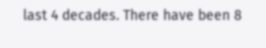last 4 decades. There have been 8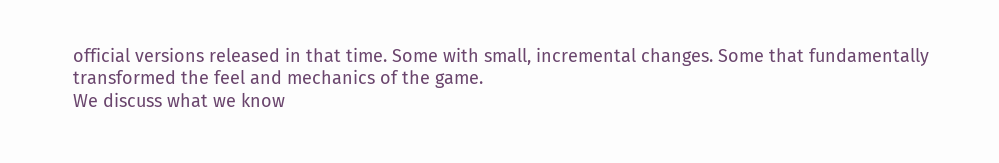official versions released in that time. Some with small, incremental changes. Some that fundamentally transformed the feel and mechanics of the game.
We discuss what we know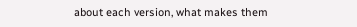about each version, what makes them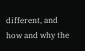different, and how and why the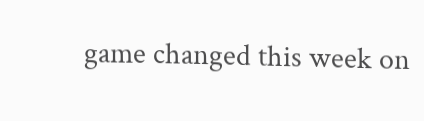game changed this week on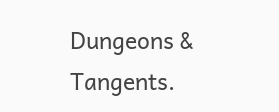Dungeons & Tangents.